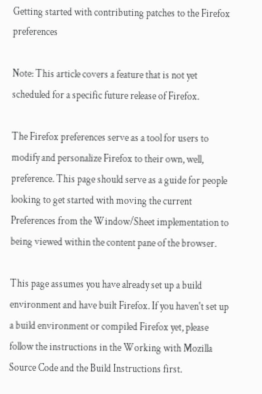Getting started with contributing patches to the Firefox preferences

Note: This article covers a feature that is not yet scheduled for a specific future release of Firefox.

The Firefox preferences serve as a tool for users to modify and personalize Firefox to their own, well, preference. This page should serve as a guide for people looking to get started with moving the current Preferences from the Window/Sheet implementation to being viewed within the content pane of the browser.

This page assumes you have already set up a build environment and have built Firefox. If you haven't set up a build environment or compiled Firefox yet, please follow the instructions in the Working with Mozilla Source Code and the Build Instructions first.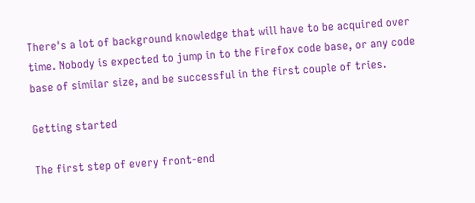There's a lot of background knowledge that will have to be acquired over time. Nobody is expected to jump in to the Firefox code base, or any code base of similar size, and be successful in the first couple of tries.

Getting started

The first step of every front-end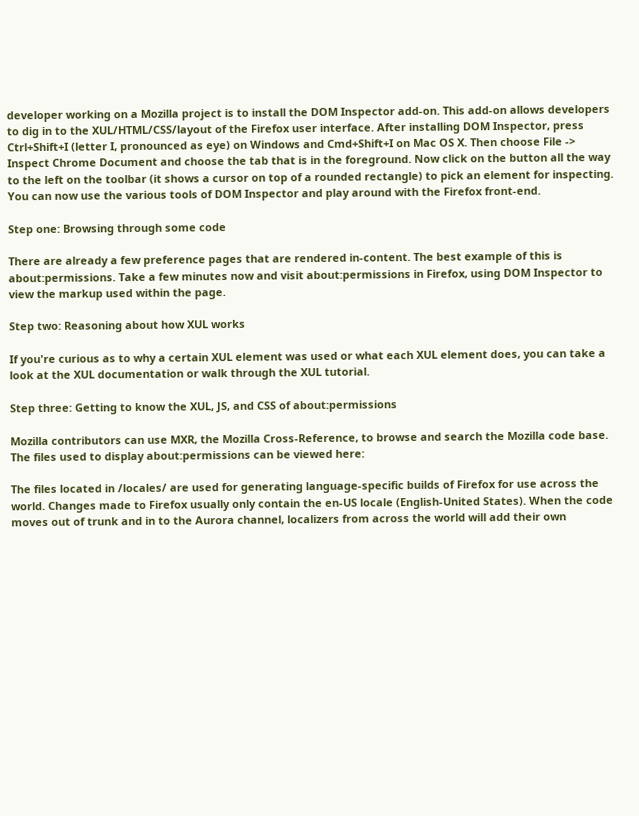developer working on a Mozilla project is to install the DOM Inspector add-on. This add-on allows developers to dig in to the XUL/HTML/CSS/layout of the Firefox user interface. After installing DOM Inspector, press Ctrl+Shift+I (letter I, pronounced as eye) on Windows and Cmd+Shift+I on Mac OS X. Then choose File -> Inspect Chrome Document and choose the tab that is in the foreground. Now click on the button all the way to the left on the toolbar (it shows a cursor on top of a rounded rectangle) to pick an element for inspecting. You can now use the various tools of DOM Inspector and play around with the Firefox front-end.

Step one: Browsing through some code

There are already a few preference pages that are rendered in-content. The best example of this is about:permissions. Take a few minutes now and visit about:permissions in Firefox, using DOM Inspector to view the markup used within the page.

Step two: Reasoning about how XUL works

If you're curious as to why a certain XUL element was used or what each XUL element does, you can take a look at the XUL documentation or walk through the XUL tutorial.

Step three: Getting to know the XUL, JS, and CSS of about:permissions

Mozilla contributors can use MXR, the Mozilla Cross-Reference, to browse and search the Mozilla code base. The files used to display about:permissions can be viewed here:

The files located in /locales/ are used for generating language-specific builds of Firefox for use across the world. Changes made to Firefox usually only contain the en-US locale (English-United States). When the code moves out of trunk and in to the Aurora channel, localizers from across the world will add their own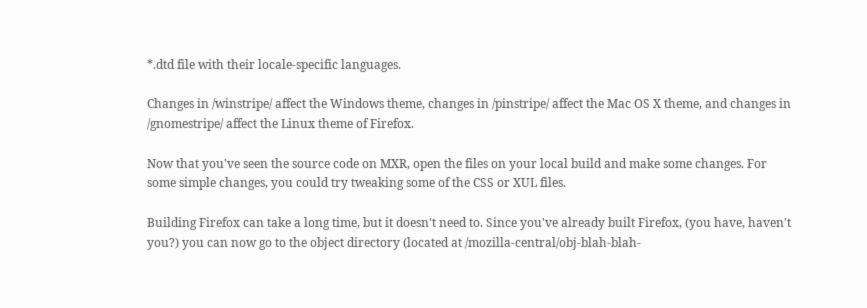*.dtd file with their locale-specific languages.

Changes in /winstripe/ affect the Windows theme, changes in /pinstripe/ affect the Mac OS X theme, and changes in /gnomestripe/ affect the Linux theme of Firefox.

Now that you've seen the source code on MXR, open the files on your local build and make some changes. For some simple changes, you could try tweaking some of the CSS or XUL files.

Building Firefox can take a long time, but it doesn't need to. Since you've already built Firefox, (you have, haven't you?) you can now go to the object directory (located at /mozilla-central/obj-blah-blah-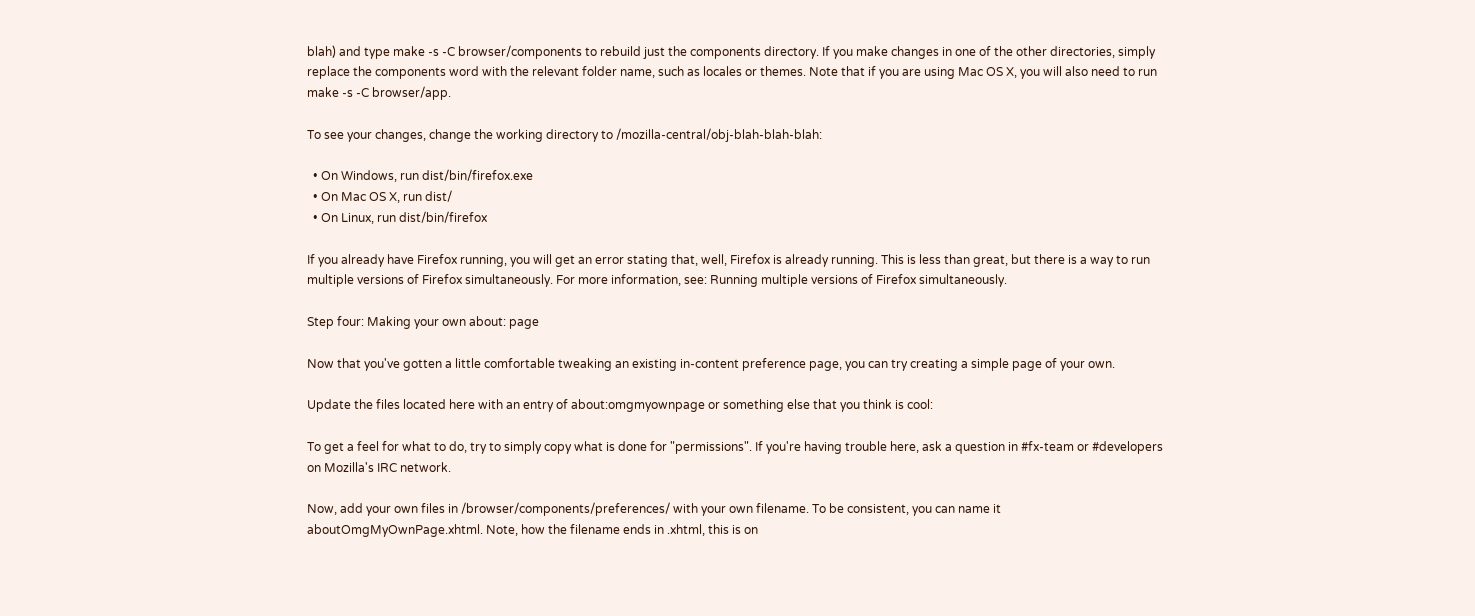blah) and type make -s -C browser/components to rebuild just the components directory. If you make changes in one of the other directories, simply replace the components word with the relevant folder name, such as locales or themes. Note that if you are using Mac OS X, you will also need to run make -s -C browser/app.

To see your changes, change the working directory to /mozilla-central/obj-blah-blah-blah:

  • On Windows, run dist/bin/firefox.exe
  • On Mac OS X, run dist/
  • On Linux, run dist/bin/firefox

If you already have Firefox running, you will get an error stating that, well, Firefox is already running. This is less than great, but there is a way to run multiple versions of Firefox simultaneously. For more information, see: Running multiple versions of Firefox simultaneously.

Step four: Making your own about: page

Now that you've gotten a little comfortable tweaking an existing in-content preference page, you can try creating a simple page of your own.

Update the files located here with an entry of about:omgmyownpage or something else that you think is cool:

To get a feel for what to do, try to simply copy what is done for "permissions". If you're having trouble here, ask a question in #fx-team or #developers on Mozilla's IRC network.

Now, add your own files in /browser/components/preferences/ with your own filename. To be consistent, you can name it aboutOmgMyOwnPage.xhtml. Note, how the filename ends in .xhtml, this is on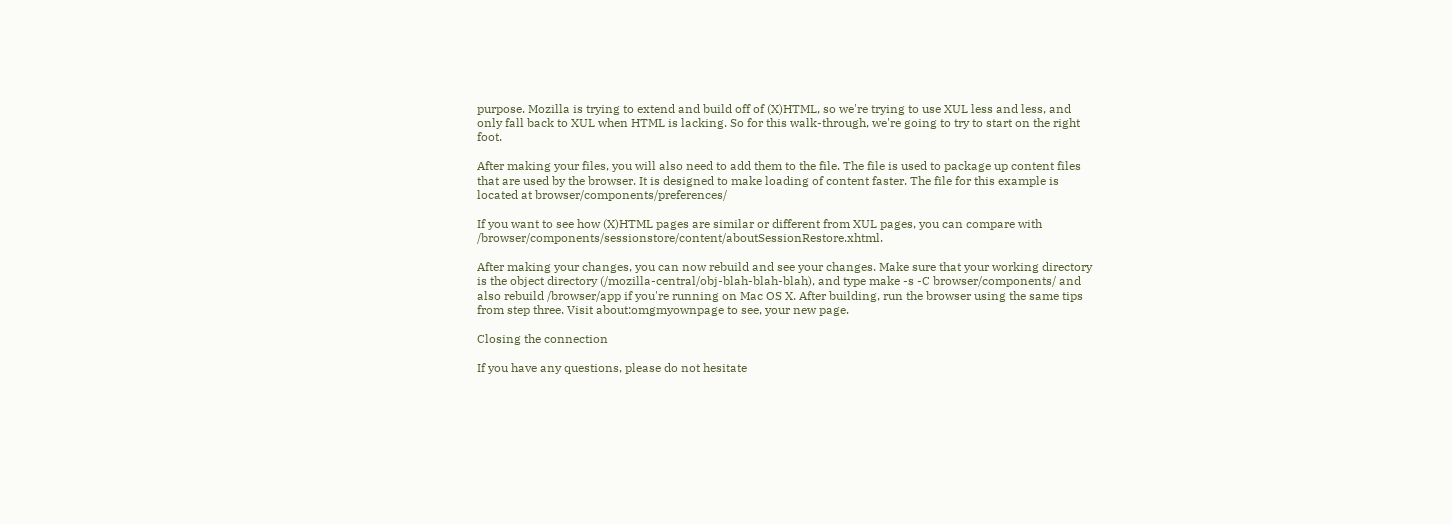purpose. Mozilla is trying to extend and build off of (X)HTML, so we're trying to use XUL less and less, and only fall back to XUL when HTML is lacking. So for this walk-through, we're going to try to start on the right foot.

After making your files, you will also need to add them to the file. The file is used to package up content files that are used by the browser. It is designed to make loading of content faster. The file for this example is located at browser/components/preferences/

If you want to see how (X)HTML pages are similar or different from XUL pages, you can compare with /browser/components/sessionstore/content/aboutSessionRestore.xhtml.

After making your changes, you can now rebuild and see your changes. Make sure that your working directory is the object directory (/mozilla-central/obj-blah-blah-blah), and type make -s -C browser/components/ and also rebuild /browser/app if you're running on Mac OS X. After building, run the browser using the same tips from step three. Visit about:omgmyownpage to see, your new page.

Closing the connection

If you have any questions, please do not hesitate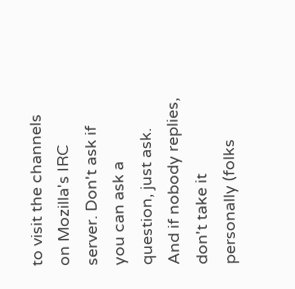to visit the channels on Mozilla's IRC server. Don't ask if you can ask a question, just ask. And if nobody replies, don't take it personally (folks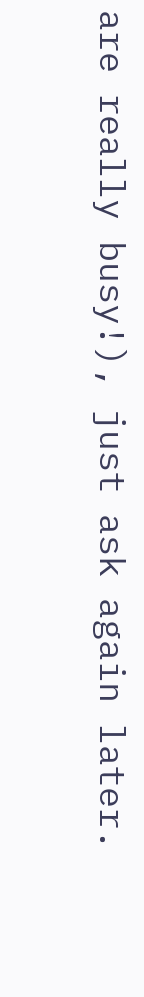are really busy!), just ask again later.